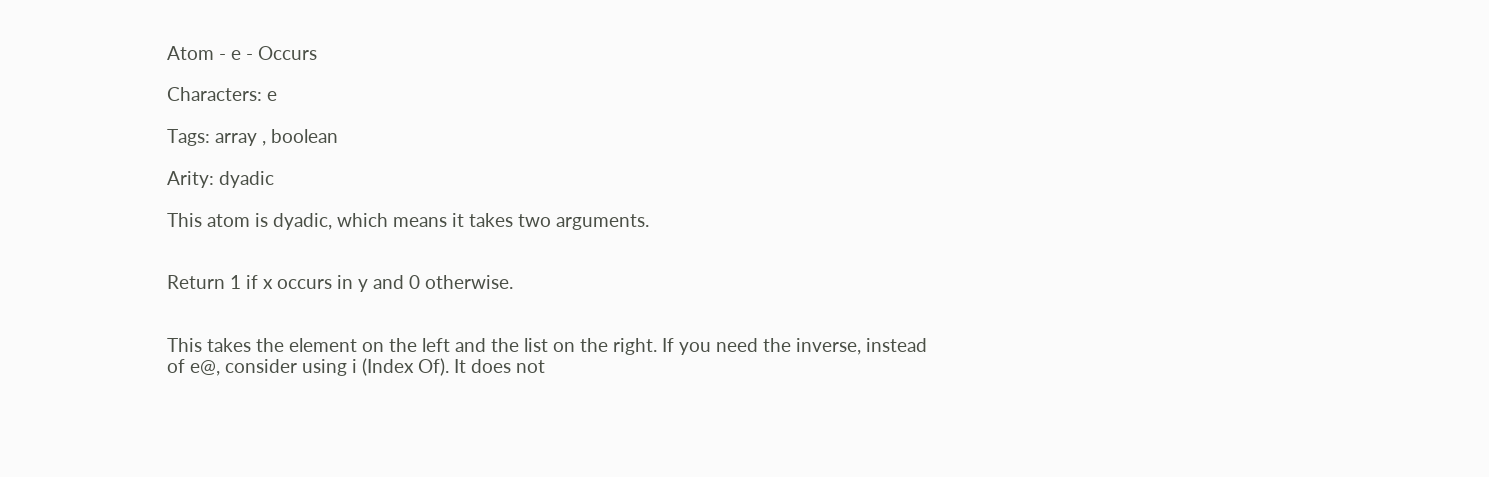Atom - e - Occurs

Characters: e

Tags: array , boolean

Arity: dyadic

This atom is dyadic, which means it takes two arguments.


Return 1 if x occurs in y and 0 otherwise.


This takes the element on the left and the list on the right. If you need the inverse, instead of e@, consider using i (Index Of). It does not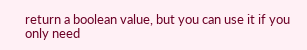return a boolean value, but you can use it if you only need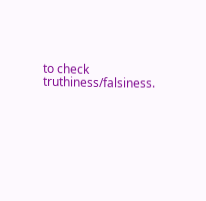to check truthiness/falsiness.